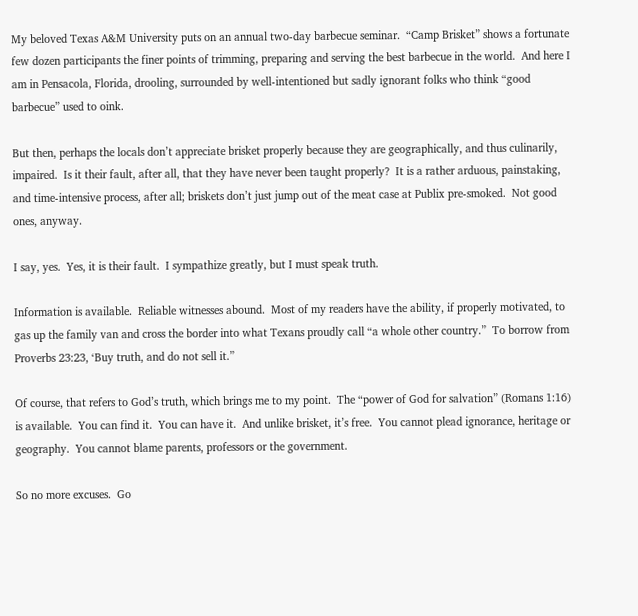My beloved Texas A&M University puts on an annual two-day barbecue seminar.  “Camp Brisket” shows a fortunate few dozen participants the finer points of trimming, preparing and serving the best barbecue in the world.  And here I am in Pensacola, Florida, drooling, surrounded by well-intentioned but sadly ignorant folks who think “good barbecue” used to oink.

But then, perhaps the locals don’t appreciate brisket properly because they are geographically, and thus culinarily, impaired.  Is it their fault, after all, that they have never been taught properly?  It is a rather arduous, painstaking, and time-intensive process, after all; briskets don’t just jump out of the meat case at Publix pre-smoked.  Not good ones, anyway.

I say, yes.  Yes, it is their fault.  I sympathize greatly, but I must speak truth.

Information is available.  Reliable witnesses abound.  Most of my readers have the ability, if properly motivated, to gas up the family van and cross the border into what Texans proudly call “a whole other country.”  To borrow from Proverbs 23:23, ‘Buy truth, and do not sell it.”

Of course, that refers to God’s truth, which brings me to my point.  The “power of God for salvation” (Romans 1:16) is available.  You can find it.  You can have it.  And unlike brisket, it’s free.  You cannot plead ignorance, heritage or geography.  You cannot blame parents, professors or the government.

So no more excuses.  Go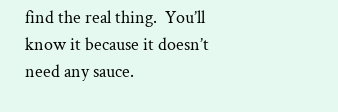find the real thing.  You’ll know it because it doesn’t need any sauce.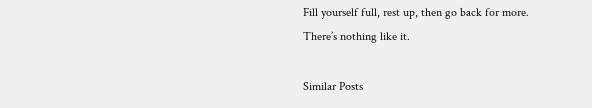Fill yourself full, rest up, then go back for more.  There’s nothing like it.

Similar Posts